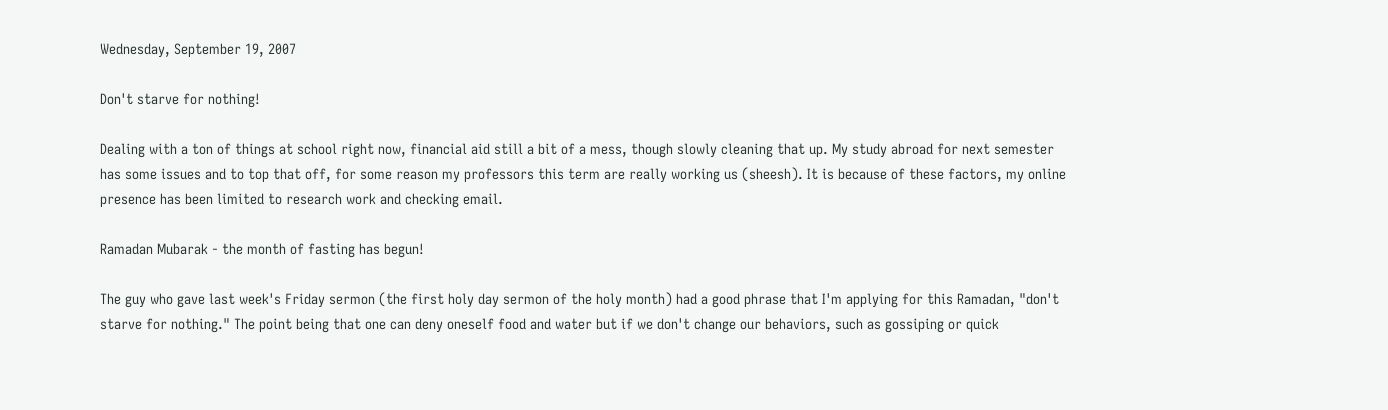Wednesday, September 19, 2007

Don't starve for nothing!

Dealing with a ton of things at school right now, financial aid still a bit of a mess, though slowly cleaning that up. My study abroad for next semester has some issues and to top that off, for some reason my professors this term are really working us (sheesh). It is because of these factors, my online presence has been limited to research work and checking email.

Ramadan Mubarak - the month of fasting has begun!

The guy who gave last week's Friday sermon (the first holy day sermon of the holy month) had a good phrase that I'm applying for this Ramadan, "don't starve for nothing." The point being that one can deny oneself food and water but if we don't change our behaviors, such as gossiping or quick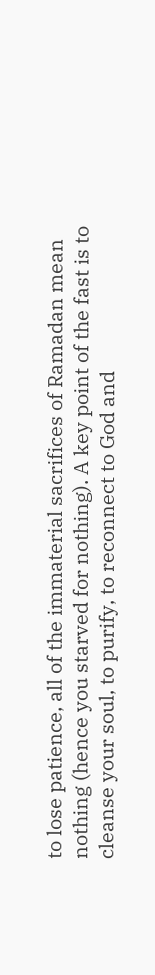to lose patience, all of the immaterial sacrifices of Ramadan mean nothing (hence you starved for nothing). A key point of the fast is to cleanse your soul, to purify, to reconnect to God and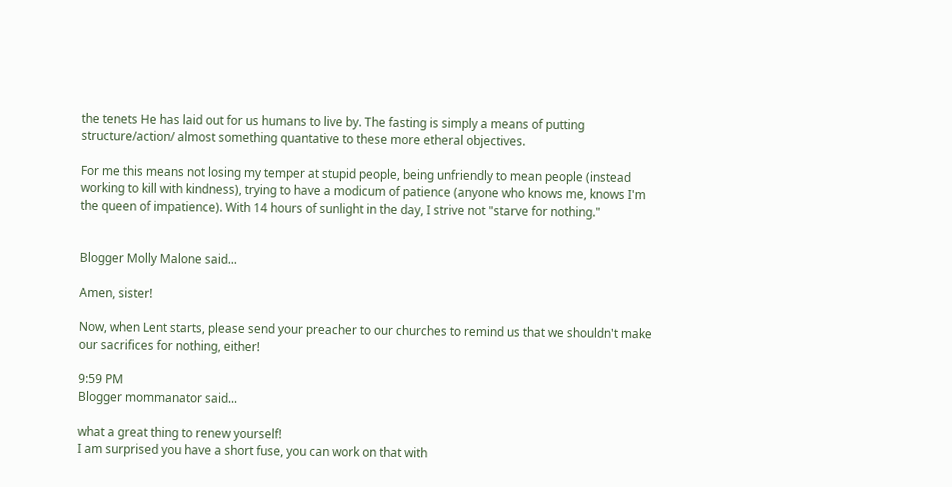the tenets He has laid out for us humans to live by. The fasting is simply a means of putting structure/action/ almost something quantative to these more etheral objectives.

For me this means not losing my temper at stupid people, being unfriendly to mean people (instead working to kill with kindness), trying to have a modicum of patience (anyone who knows me, knows I'm the queen of impatience). With 14 hours of sunlight in the day, I strive not "starve for nothing."


Blogger Molly Malone said...

Amen, sister!

Now, when Lent starts, please send your preacher to our churches to remind us that we shouldn't make our sacrifices for nothing, either!

9:59 PM
Blogger mommanator said...

what a great thing to renew yourself!
I am surprised you have a short fuse, you can work on that with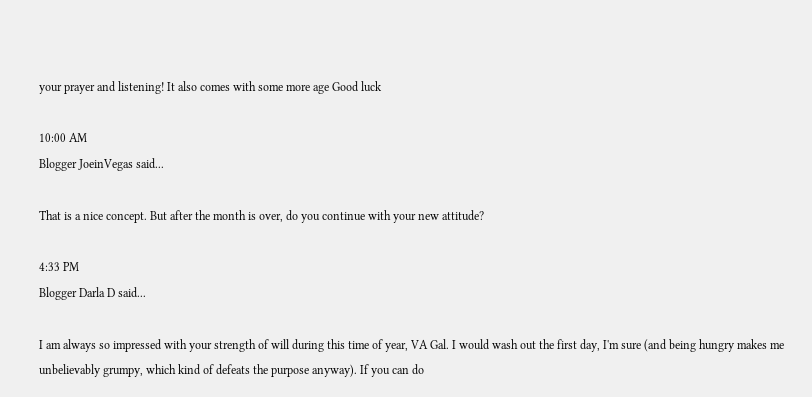your prayer and listening! It also comes with some more age Good luck

10:00 AM
Blogger JoeinVegas said...

That is a nice concept. But after the month is over, do you continue with your new attitude?

4:33 PM
Blogger Darla D said...

I am always so impressed with your strength of will during this time of year, VA Gal. I would wash out the first day, I'm sure (and being hungry makes me unbelievably grumpy, which kind of defeats the purpose anyway). If you can do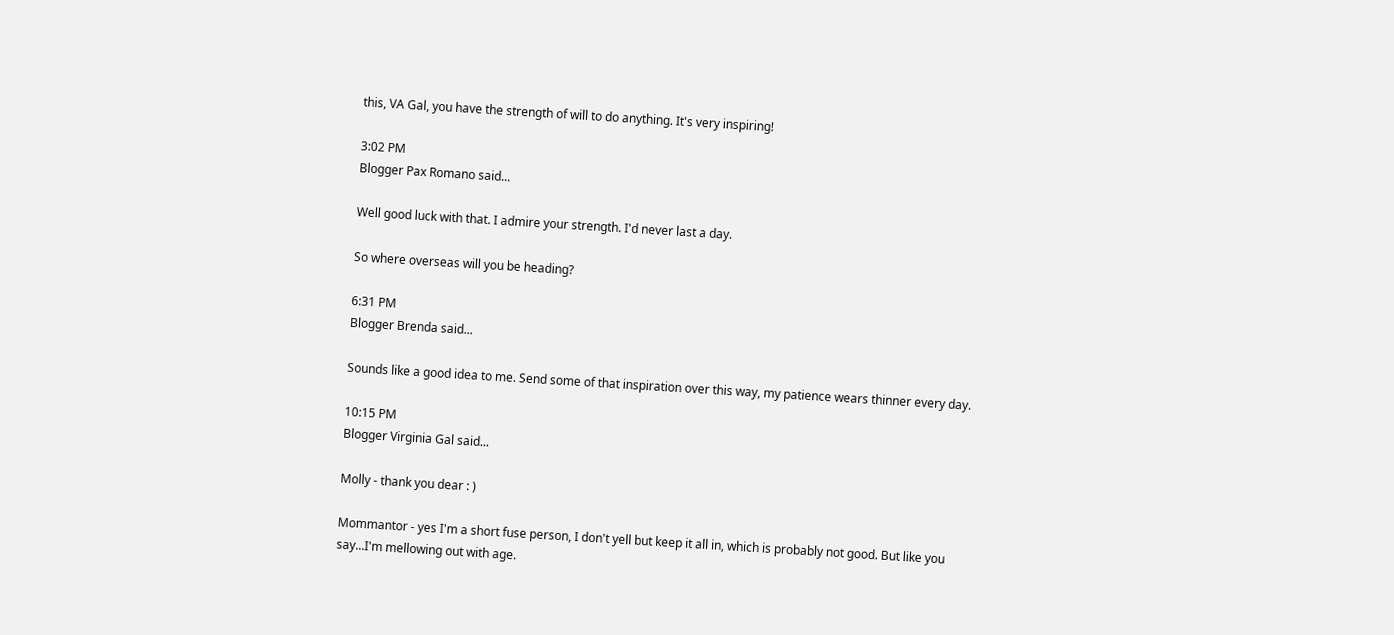this, VA Gal, you have the strength of will to do anything. It's very inspiring!

3:02 PM
Blogger Pax Romano said...

Well good luck with that. I admire your strength. I'd never last a day.

So where overseas will you be heading?

6:31 PM
Blogger Brenda said...

Sounds like a good idea to me. Send some of that inspiration over this way, my patience wears thinner every day.

10:15 PM
Blogger Virginia Gal said...

Molly - thank you dear : )

Mommantor - yes I'm a short fuse person, I don't yell but keep it all in, which is probably not good. But like you say...I'm mellowing out with age.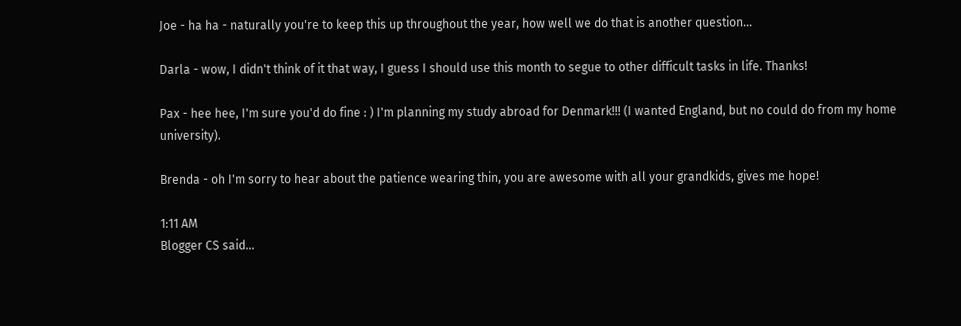Joe - ha ha - naturally you're to keep this up throughout the year, how well we do that is another question...

Darla - wow, I didn't think of it that way, I guess I should use this month to segue to other difficult tasks in life. Thanks!

Pax - hee hee, I'm sure you'd do fine : ) I'm planning my study abroad for Denmark!!! (I wanted England, but no could do from my home university).

Brenda - oh I'm sorry to hear about the patience wearing thin, you are awesome with all your grandkids, gives me hope!

1:11 AM
Blogger CS said...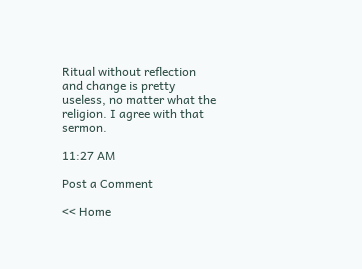Ritual without reflection and change is pretty useless, no matter what the religion. I agree with that sermon.

11:27 AM

Post a Comment

<< Home